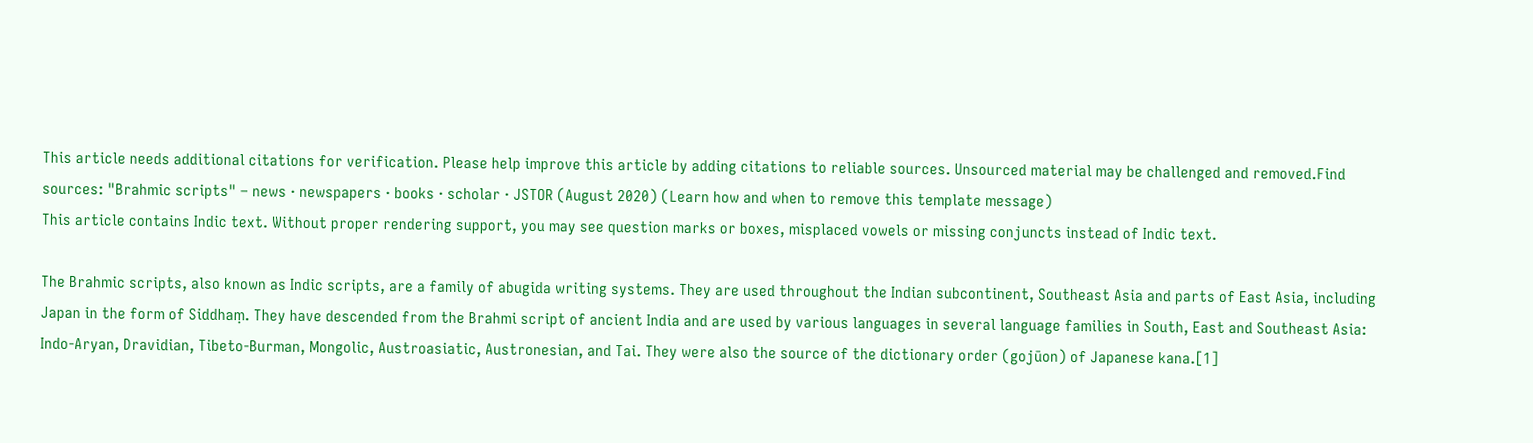This article needs additional citations for verification. Please help improve this article by adding citations to reliable sources. Unsourced material may be challenged and removed.Find sources: "Brahmic scripts" – news · newspapers · books · scholar · JSTOR (August 2020) (Learn how and when to remove this template message)
This article contains Indic text. Without proper rendering support, you may see question marks or boxes, misplaced vowels or missing conjuncts instead of Indic text.

The Brahmic scripts, also known as Indic scripts, are a family of abugida writing systems. They are used throughout the Indian subcontinent, Southeast Asia and parts of East Asia, including Japan in the form of Siddhaṃ. They have descended from the Brahmi script of ancient India and are used by various languages in several language families in South, East and Southeast Asia: Indo-Aryan, Dravidian, Tibeto-Burman, Mongolic, Austroasiatic, Austronesian, and Tai. They were also the source of the dictionary order (gojūon) of Japanese kana.[1]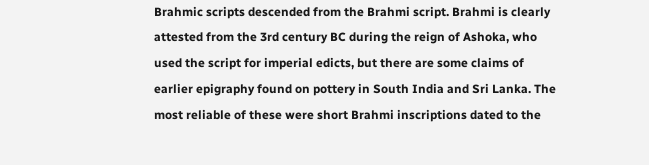Brahmic scripts descended from the Brahmi script. Brahmi is clearly attested from the 3rd century BC during the reign of Ashoka, who used the script for imperial edicts, but there are some claims of earlier epigraphy found on pottery in South India and Sri Lanka. The most reliable of these were short Brahmi inscriptions dated to the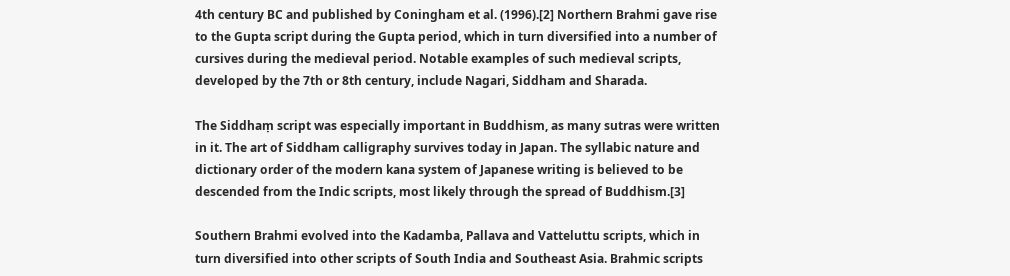4th century BC and published by Coningham et al. (1996).[2] Northern Brahmi gave rise to the Gupta script during the Gupta period, which in turn diversified into a number of cursives during the medieval period. Notable examples of such medieval scripts, developed by the 7th or 8th century, include Nagari, Siddham and Sharada.

The Siddhaṃ script was especially important in Buddhism, as many sutras were written in it. The art of Siddham calligraphy survives today in Japan. The syllabic nature and dictionary order of the modern kana system of Japanese writing is believed to be descended from the Indic scripts, most likely through the spread of Buddhism.[3]

Southern Brahmi evolved into the Kadamba, Pallava and Vatteluttu scripts, which in turn diversified into other scripts of South India and Southeast Asia. Brahmic scripts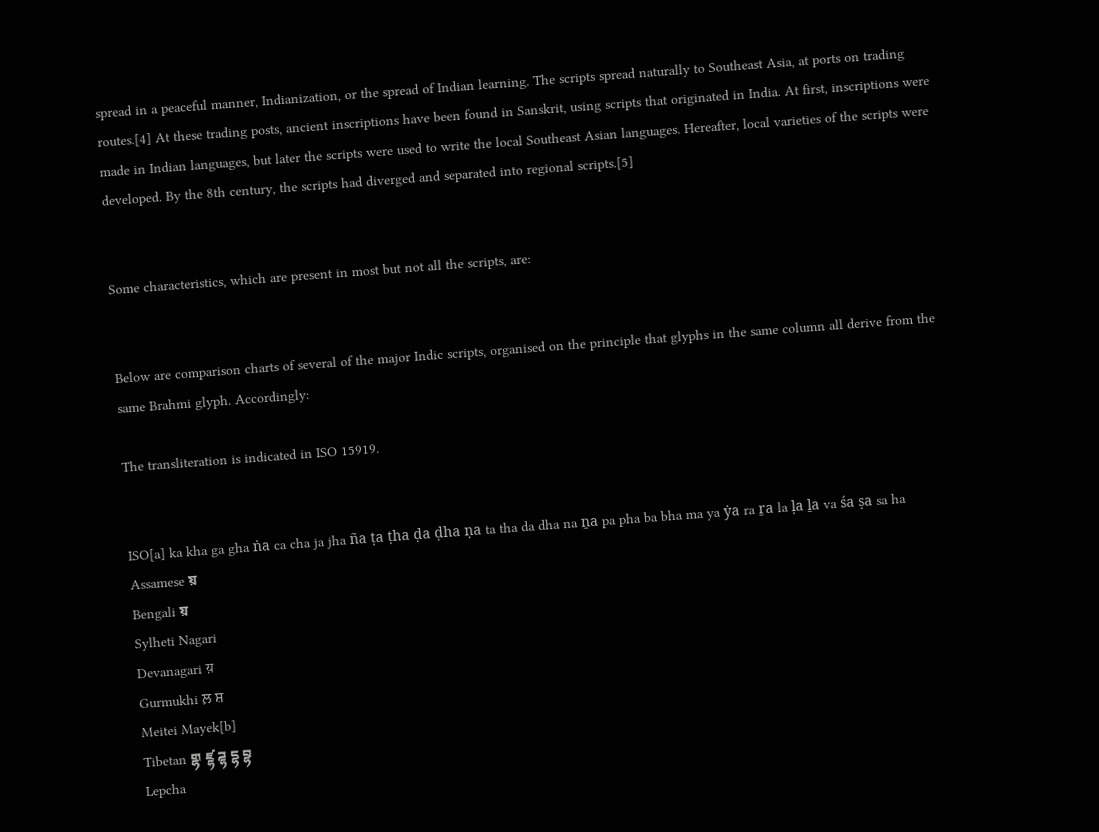spread in a peaceful manner, Indianization, or the spread of Indian learning. The scripts spread naturally to Southeast Asia, at ports on trading routes.[4] At these trading posts, ancient inscriptions have been found in Sanskrit, using scripts that originated in India. At first, inscriptions were made in Indian languages, but later the scripts were used to write the local Southeast Asian languages. Hereafter, local varieties of the scripts were developed. By the 8th century, the scripts had diverged and separated into regional scripts.[5]


Some characteristics, which are present in most but not all the scripts, are:


Below are comparison charts of several of the major Indic scripts, organised on the principle that glyphs in the same column all derive from the same Brahmi glyph. Accordingly:

The transliteration is indicated in ISO 15919.


ISO[a] ka kha ga gha ṅa ca cha ja jha ña ṭa ṭha ḍa ḍha ṇa ta tha da dha na ṉa pa pha ba bha ma ya ẏa ra ṟa la ḷa ḻa va śa ṣa sa ha
Assamese য়
Bengali য়
Sylheti Nagari
Devanagari य़
Gurmukhi ਲ਼ ਸ਼
Meitei Mayek[b]
Tibetan གྷ ཛྷ ཌྷ དྷ བྷ
Lepcha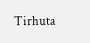Tirhuta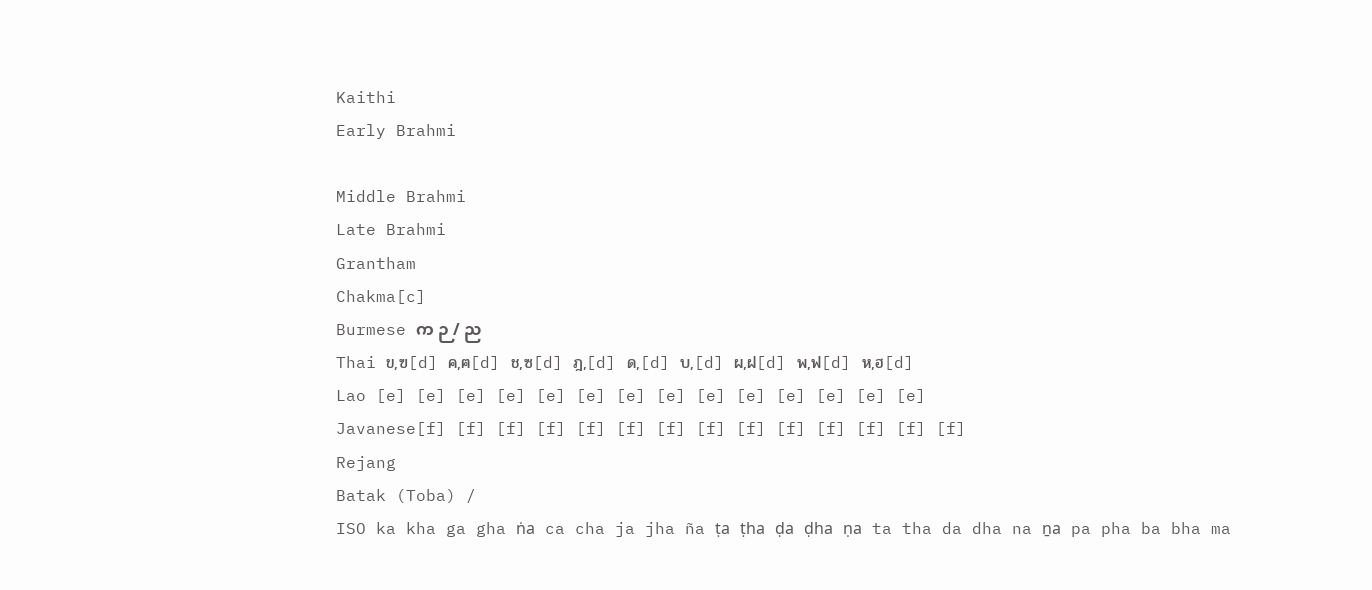Kaithi
Early Brahmi

Middle Brahmi
Late Brahmi
Grantham
Chakma[c]
Burmese က ဉ / ည
Thai ข,ฃ[d] ค,ฅ[d] ช,ซ[d] ฎ,[d] ด,[d] บ,[d] ผ,ฝ[d] พ,ฟ[d] ห,ฮ[d]
Lao [e] [e] [e] [e] [e] [e] [e] [e] [e] [e] [e] [e] [e] [e]
Javanese[f] [f] [f] [f] [f] [f] [f] [f] [f] [f] [f] [f] [f] [f]
Rejang
Batak (Toba) /
ISO ka kha ga gha ṅa ca cha ja jha ña ṭa ṭha ḍa ḍha ṇa ta tha da dha na ṉa pa pha ba bha ma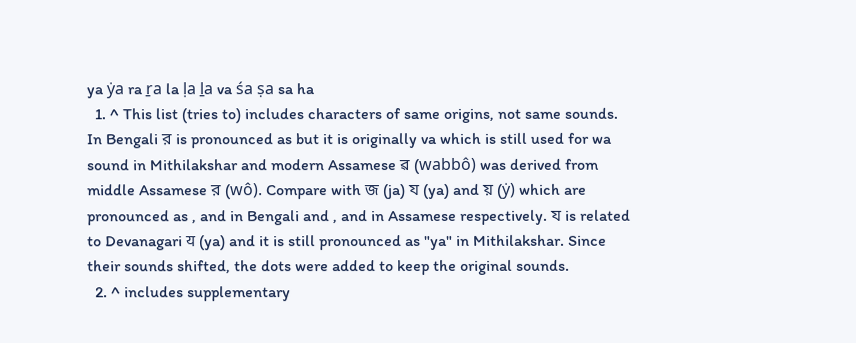ya ẏa ra ṟa la ḷa ḻa va śa ṣa sa ha
  1. ^ This list (tries to) includes characters of same origins, not same sounds. In Bengali র is pronounced as but it is originally va which is still used for wa sound in Mithilakshar and modern Assamese ৱ (wabbô) was derived from middle Assamese র (wô). Compare with জ (ja) য (ya) and য় (ẏ) which are pronounced as , and in Bengali and , and in Assamese respectively. য is related to Devanagari य (ya) and it is still pronounced as "ya" in Mithilakshar. Since their sounds shifted, the dots were added to keep the original sounds.
  2. ^ includes supplementary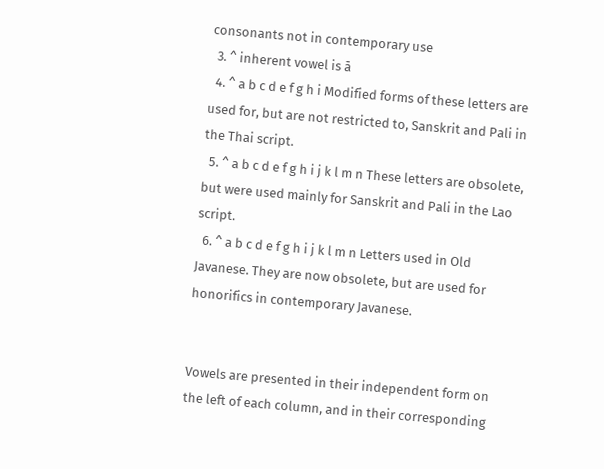consonants not in contemporary use
  3. ^ inherent vowel is ā
  4. ^ a b c d e f g h i Modified forms of these letters are used for, but are not restricted to, Sanskrit and Pali in the Thai script.
  5. ^ a b c d e f g h i j k l m n These letters are obsolete, but were used mainly for Sanskrit and Pali in the Lao script.
  6. ^ a b c d e f g h i j k l m n Letters used in Old Javanese. They are now obsolete, but are used for honorifics in contemporary Javanese.


Vowels are presented in their independent form on the left of each column, and in their corresponding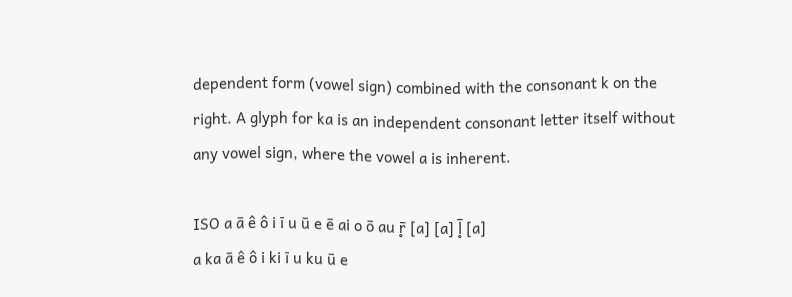dependent form (vowel sign) combined with the consonant k on the right. A glyph for ka is an independent consonant letter itself without any vowel sign, where the vowel a is inherent.

ISO a ā ê ô i ī u ū e ē ai o ō au r̥̄ [a] [a] l̥̄ [a]
a ka ā ê ô i ki ī u ku ū e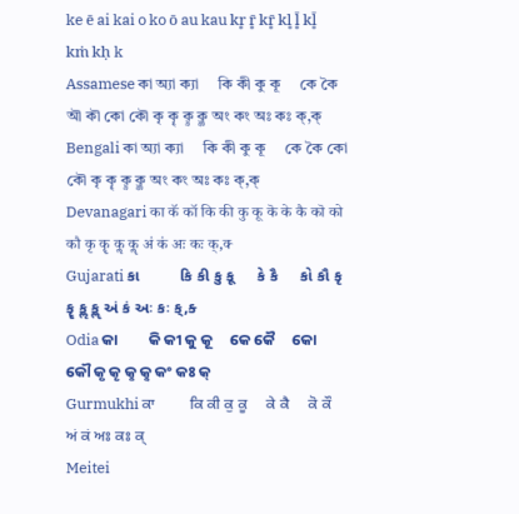ke ē ai kai o ko ō au kau kr̥ r̥̄ kr̥̄ kl̥ l̥̄ kl̥̄ kṁ kḥ k
Assamese কা অ্যা ক্যা     কি কী কু কূ     কে কৈ অৗ কৗ কো কৌ কৃ কৄ কৢ কৣ অং কং অঃ কঃ ক্,ক্‍
Bengali কা অ্যা ক্যা     কি কী কু কূ     কে কৈ কো কৌ কৃ কৄ কৢ কৣ অং কং অঃ কঃ ক্,ক্‍
Devanagari का कॅ कॉ कि की कु कू कॆ के कै कॊ को कौ कृ कॄ कॢ कॣ अं कं अः कः क्,क्‍
Gujarati કા         કિ કી કુ કૂ     કે કૈ     કો કૌ કૃ કૄ કૢ કૣ અં કં અઃ કઃ ક્,ક્‍
Odia କା         କି କୀ କୁ କୂ     କେ କୈ     କୋ କୌ କୃ କୄ କୢ କୣ କଂ କଃ କ୍
Gurmukhi ਕਾ         ਕਿ ਕੀ ਕੁ ਕੂ     ਕੇ ਕੈ     ਕੋ ਕੌ                 ਅਂ ਕਂ ਅਃ ਕਃ ਕ੍
Meitei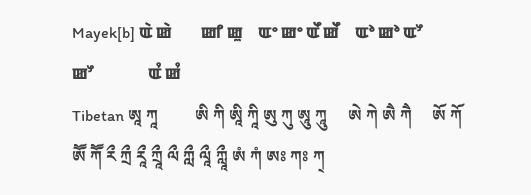Mayek[b] ꯑꯥ ꯀꯥ         ꯀꯤ ꯀꯨ     ꯑꯦ ꯀꯦ ꯑꯩ ꯀꯩ     ꯑꯣ ꯀꯣ ꯑꯧ ꯀꯧ                 ꯑꯪ ꯀꯪ
Tibetan ཨཱ ཀཱ         ཨི ཀི ཨཱི ཀཱི ཨུ ཀུ ཨཱུ ཀཱུ     ཨེ ཀེ ཨཻ ཀཻ     ཨོ ཀོ ཨཽ ཀཽ རྀ ཀྲྀ རཱྀ ཀྲཱྀ ལྀ ཀླྀ ལཱྀ ཀླཱྀ ཨཾ ཀཾ ཨཿ ཀཿ ཀ྄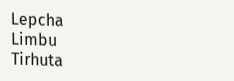Lepcha
Limbu
Tirhuta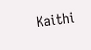Kaithi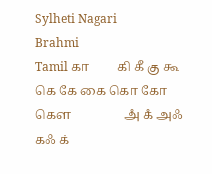Sylheti Nagari
Brahmi
Tamil கா         கி கீ கு கூ கெ கே கை கொ கோ கௌ                 அஂ கஂ அஃ கஃ க்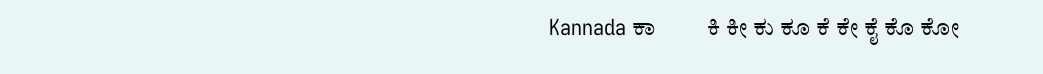Kannada ಕಾ         ಕಿ ಕೀ ಕು ಕೂ ಕೆ ಕೇ ಕೈ ಕೊ ಕೋ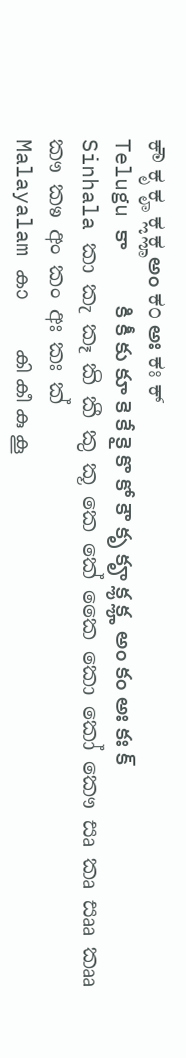ಕೌ ಕೃ ಕೄ ಕೢ ಕೣ అం ಕಂ అః ಕಃ ಕ್
Telugu కా         కి కీ కు కూ కె కే కై కొ కో కౌ కృ కౄ కౢ కౣ అం కం అః కః క్
Sinhala කා කැ කෑ කි කී කු කූ කෙ කේ කෛ කො කෝ කෞ සෘ කෘ සෲ කෲ කෟ කෳ අං කං අඃ කඃ ක්
Malayalam കാ         കി കീ കു കൂ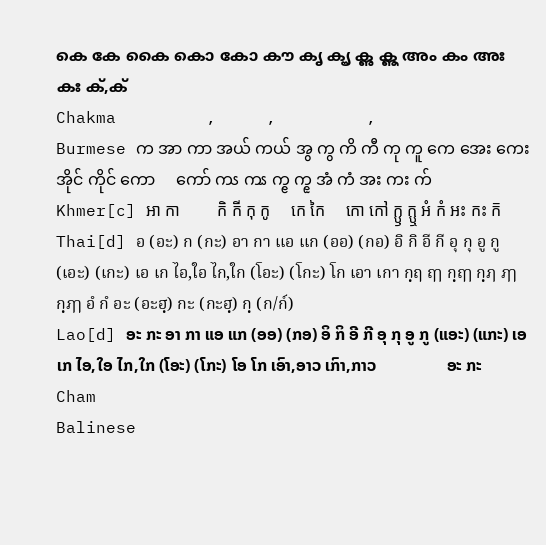കെ കേ കൈ കൊ കോ കൗ കൃ കൄ കൢ കൣ അം കം അഃ കഃ ക്,ക്‍
Chakma         ,     ,         ,
Burmese က အာ ကာ အယ် ကယ် အွ ကွ ကိ ကီ ကု ကူ ကေ အေး ကေး အိုင် ကိုင် ကော     ကော် ကၖ ကၗ ကၘ ကၙ အံ ကံ အး ကး က်
Khmer[c] អា កា         កិ កី កុ កូ     កេ កៃ     កោ កៅ ក្ឫ ក្ឬ អំ កំ អះ កះ ក៑
Thai[d] อ (อะ) ก (กะ) อา กา แอ แก (ออ) (กอ) อิ กิ อี กี อุ กุ อู กู (เอะ) (เกะ) เอ เก ไอ,ใอ ไก,ใก (โอะ) (โกะ) โก เอา เกา กฺฤ ฤๅ กฺฤๅ กฺฦ ฦๅ กฺฦๅ อํ กํ อะ (อะฮฺ) กะ (กะฮฺ) กฺ (ก/ก์)
Lao[d] ອະ ກະ ອາ ກາ ແອ ແກ (ອອ) (ກອ) ອິ ກິ ອີ ກີ ອຸ ກຸ ອູ ກູ (ແອະ) (ແກະ) ເອ ເກ ໄອ,ໃອ ໄກ,ໃກ (ໂອະ) (ໂກະ) ໂອ ໂກ ເອົາ,ອາວ ເກົາ,ກາວ                 ອະ ກະ
Cham
Balinese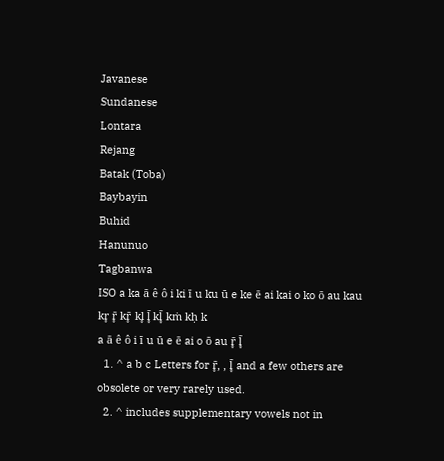Javanese
Sundanese
Lontara
Rejang
Batak (Toba)
Baybayin
Buhid
Hanunuo
Tagbanwa
ISO a ka ā ê ô i ki ī u ku ū e ke ē ai kai o ko ō au kau kr̥ r̥̄ kr̥̄ kl̥ l̥̄ kl̥̄ kṁ kḥ k
a ā ê ô i ī u ū e ē ai o ō au r̥̄ l̥̄
  1. ^ a b c Letters for r̥̄, , l̥̄ and a few others are obsolete or very rarely used.
  2. ^ includes supplementary vowels not in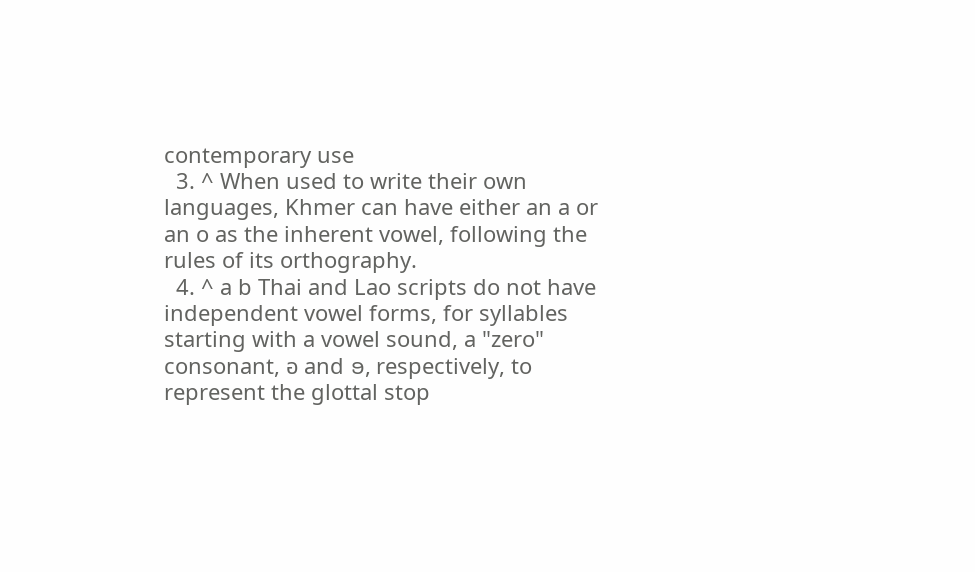contemporary use
  3. ^ When used to write their own languages, Khmer can have either an a or an o as the inherent vowel, following the rules of its orthography.
  4. ^ a b Thai and Lao scripts do not have independent vowel forms, for syllables starting with a vowel sound, a "zero" consonant, อ and ອ, respectively, to represent the glottal stop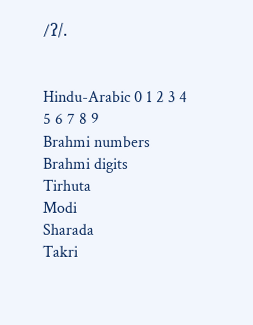/ʔ/.


Hindu-Arabic 0 1 2 3 4 5 6 7 8 9
Brahmi numbers
Brahmi digits
Tirhuta
Modi
Sharada
Takri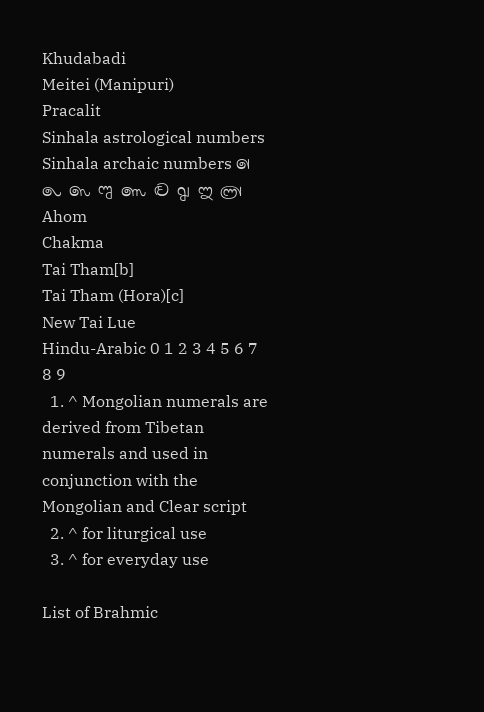Khudabadi
Meitei (Manipuri)
Pracalit
Sinhala astrological numbers
Sinhala archaic numbers 𑇡 𑇢 𑇣 𑇤 𑇥 𑇦 𑇧 𑇨 𑇩
Ahom
Chakma
Tai Tham[b]
Tai Tham (Hora)[c]
New Tai Lue
Hindu-Arabic 0 1 2 3 4 5 6 7 8 9
  1. ^ Mongolian numerals are derived from Tibetan numerals and used in conjunction with the Mongolian and Clear script
  2. ^ for liturgical use
  3. ^ for everyday use

List of Brahmic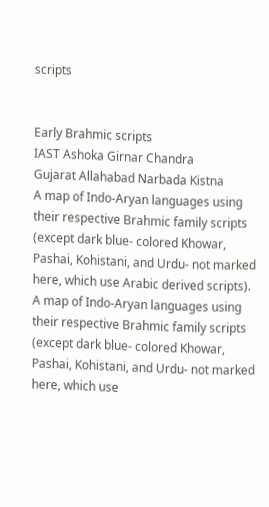scripts


Early Brahmic scripts
IAST Ashoka Girnar Chandra
Gujarat Allahabad Narbada Kistna
A map of Indo-Aryan languages using their respective Brahmic family scripts (except dark blue- colored Khowar, Pashai, Kohistani, and Urdu- not marked here, which use Arabic derived scripts).
A map of Indo-Aryan languages using their respective Brahmic family scripts (except dark blue- colored Khowar, Pashai, Kohistani, and Urdu- not marked here, which use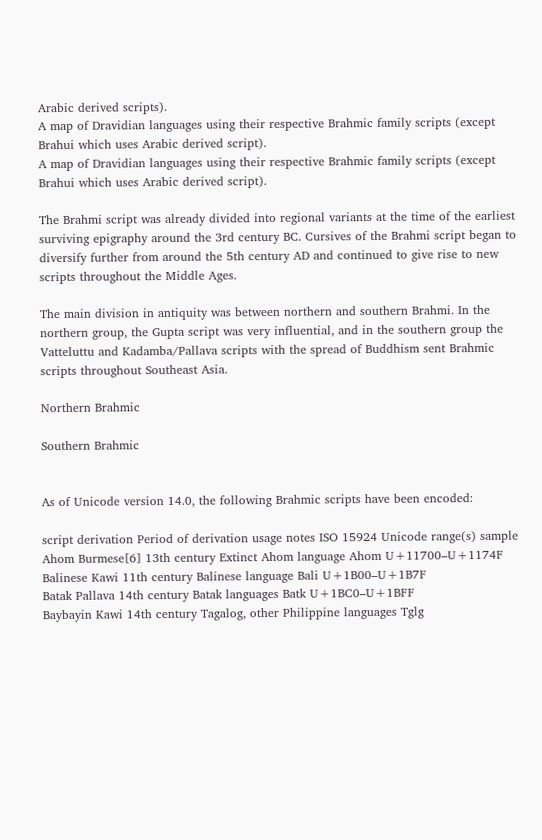Arabic derived scripts).
A map of Dravidian languages using their respective Brahmic family scripts (except Brahui which uses Arabic derived script).
A map of Dravidian languages using their respective Brahmic family scripts (except Brahui which uses Arabic derived script).

The Brahmi script was already divided into regional variants at the time of the earliest surviving epigraphy around the 3rd century BC. Cursives of the Brahmi script began to diversify further from around the 5th century AD and continued to give rise to new scripts throughout the Middle Ages.

The main division in antiquity was between northern and southern Brahmi. In the northern group, the Gupta script was very influential, and in the southern group the Vatteluttu and Kadamba/Pallava scripts with the spread of Buddhism sent Brahmic scripts throughout Southeast Asia.

Northern Brahmic

Southern Brahmic


As of Unicode version 14.0, the following Brahmic scripts have been encoded:

script derivation Period of derivation usage notes ISO 15924 Unicode range(s) sample
Ahom Burmese[6] 13th century Extinct Ahom language Ahom U+11700–U+1174F
Balinese Kawi 11th century Balinese language Bali U+1B00–U+1B7F
Batak Pallava 14th century Batak languages Batk U+1BC0–U+1BFF
Baybayin Kawi 14th century Tagalog, other Philippine languages Tglg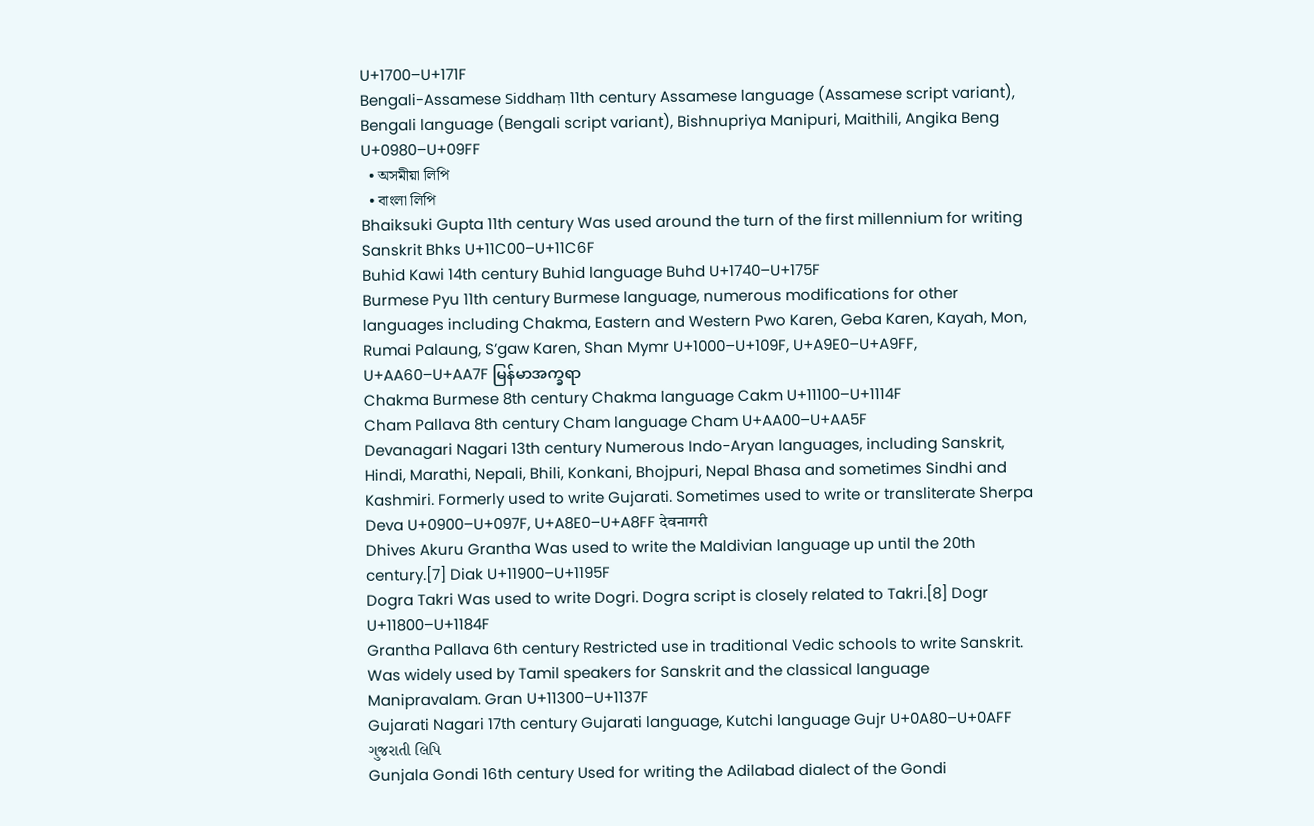U+1700–U+171F
Bengali-Assamese Siddhaṃ 11th century Assamese language (Assamese script variant), Bengali language (Bengali script variant), Bishnupriya Manipuri, Maithili, Angika Beng U+0980–U+09FF
  • অসমীয়া লিপি
  • বাংলা লিপি
Bhaiksuki Gupta 11th century Was used around the turn of the first millennium for writing Sanskrit Bhks U+11C00–U+11C6F
Buhid Kawi 14th century Buhid language Buhd U+1740–U+175F
Burmese Pyu 11th century Burmese language, numerous modifications for other languages including Chakma, Eastern and Western Pwo Karen, Geba Karen, Kayah, Mon, Rumai Palaung, S’gaw Karen, Shan Mymr U+1000–U+109F, U+A9E0–U+A9FF, U+AA60–U+AA7F မြန်မာအက္ခရာ
Chakma Burmese 8th century Chakma language Cakm U+11100–U+1114F
Cham Pallava 8th century Cham language Cham U+AA00–U+AA5F
Devanagari Nagari 13th century Numerous Indo-Aryan languages, including Sanskrit, Hindi, Marathi, Nepali, Bhili, Konkani, Bhojpuri, Nepal Bhasa and sometimes Sindhi and Kashmiri. Formerly used to write Gujarati. Sometimes used to write or transliterate Sherpa Deva U+0900–U+097F, U+A8E0–U+A8FF देवनागरी
Dhives Akuru Grantha Was used to write the Maldivian language up until the 20th century.[7] Diak U+11900–U+1195F
Dogra Takri Was used to write Dogri. Dogra script is closely related to Takri.[8] Dogr U+11800–U+1184F
Grantha Pallava 6th century Restricted use in traditional Vedic schools to write Sanskrit. Was widely used by Tamil speakers for Sanskrit and the classical language Manipravalam. Gran U+11300–U+1137F
Gujarati Nagari 17th century Gujarati language, Kutchi language Gujr U+0A80–U+0AFF ગુજરાતી લિપિ
Gunjala Gondi 16th century Used for writing the Adilabad dialect of the Gondi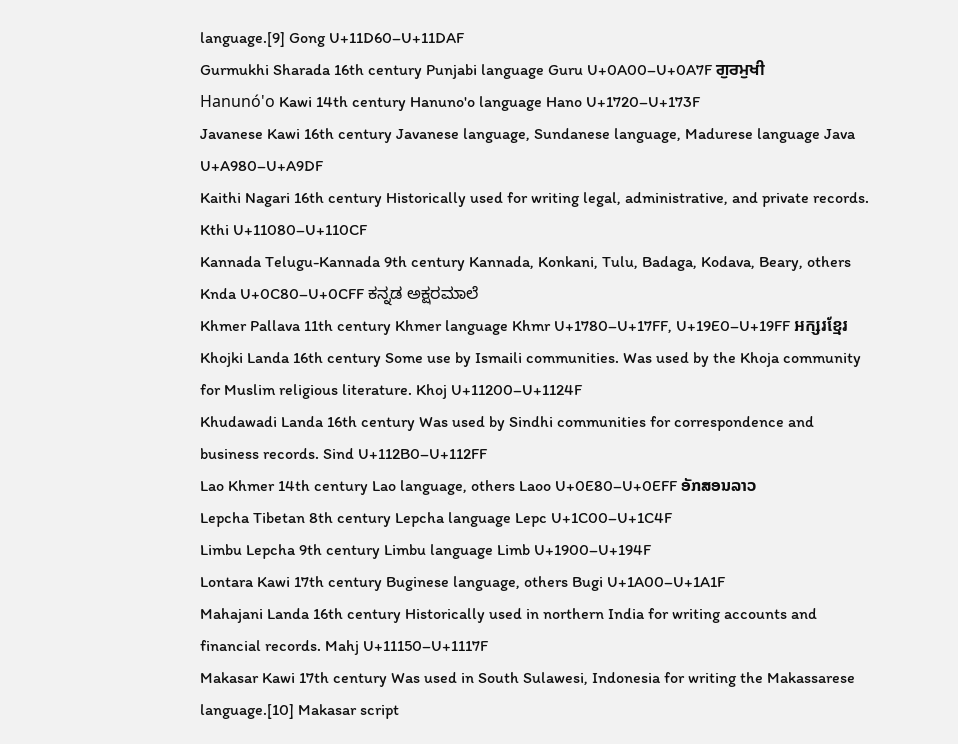language.[9] Gong U+11D60–U+11DAF
Gurmukhi Sharada 16th century Punjabi language Guru U+0A00–U+0A7F ਗੁਰਮੁਖੀ
Hanunó'o Kawi 14th century Hanuno'o language Hano U+1720–U+173F
Javanese Kawi 16th century Javanese language, Sundanese language, Madurese language Java U+A980–U+A9DF
Kaithi Nagari 16th century Historically used for writing legal, administrative, and private records. Kthi U+11080–U+110CF
Kannada Telugu-Kannada 9th century Kannada, Konkani, Tulu, Badaga, Kodava, Beary, others Knda U+0C80–U+0CFF ಕನ್ನಡ ಅಕ್ಷರಮಾಲೆ
Khmer Pallava 11th century Khmer language Khmr U+1780–U+17FF, U+19E0–U+19FF អក្សរខ្មែរ
Khojki Landa 16th century Some use by Ismaili communities. Was used by the Khoja community for Muslim religious literature. Khoj U+11200–U+1124F
Khudawadi Landa 16th century Was used by Sindhi communities for correspondence and business records. Sind U+112B0–U+112FF
Lao Khmer 14th century Lao language, others Laoo U+0E80–U+0EFF ອັກສອນລາວ
Lepcha Tibetan 8th century Lepcha language Lepc U+1C00–U+1C4F
Limbu Lepcha 9th century Limbu language Limb U+1900–U+194F
Lontara Kawi 17th century Buginese language, others Bugi U+1A00–U+1A1F
Mahajani Landa 16th century Historically used in northern India for writing accounts and financial records. Mahj U+11150–U+1117F
Makasar Kawi 17th century Was used in South Sulawesi, Indonesia for writing the Makassarese language.[10] Makasar script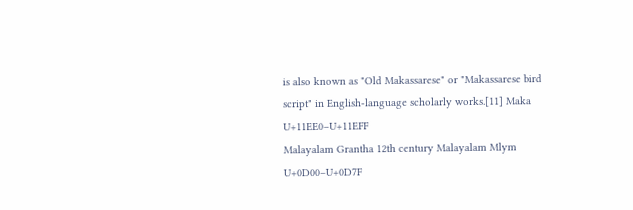is also known as "Old Makassarese" or "Makassarese bird script" in English-language scholarly works.[11] Maka U+11EE0–U+11EFF
Malayalam Grantha 12th century Malayalam Mlym U+0D00–U+0D7F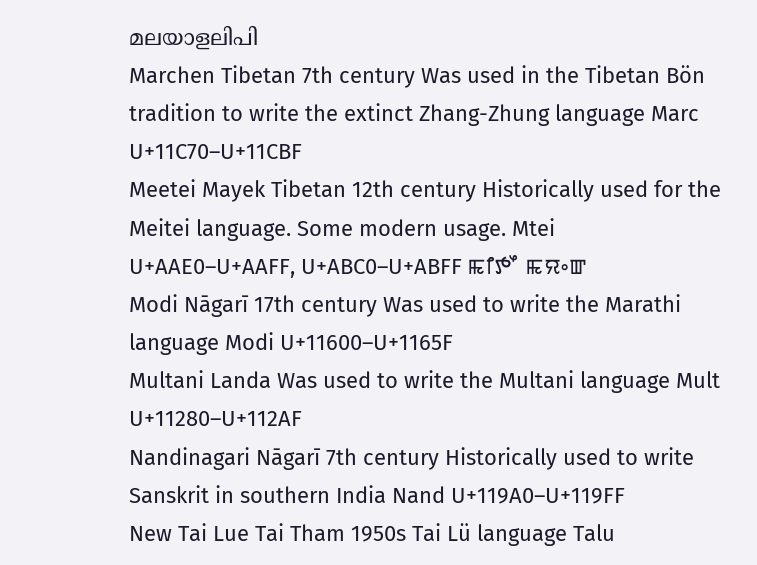മലയാളലിപി
Marchen Tibetan 7th century Was used in the Tibetan Bön tradition to write the extinct Zhang-Zhung language Marc U+11C70–U+11CBF
Meetei Mayek Tibetan 12th century Historically used for the Meitei language. Some modern usage. Mtei U+AAE0–U+AAFF, U+ABC0–U+ABFF ꯃꯤꯇꯩ ꯃꯌꯦꯛ
Modi Nāgarī 17th century Was used to write the Marathi language Modi U+11600–U+1165F
Multani Landa Was used to write the Multani language Mult U+11280–U+112AF
Nandinagari Nāgarī 7th century Historically used to write Sanskrit in southern India Nand U+119A0–U+119FF
New Tai Lue Tai Tham 1950s Tai Lü language Talu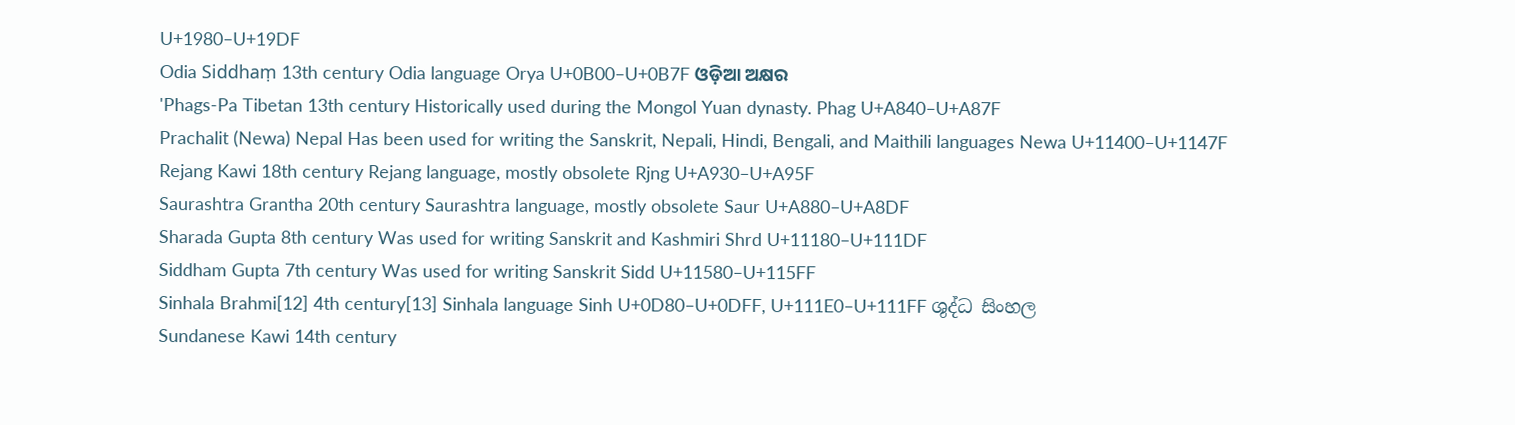U+1980–U+19DF
Odia Siddhaṃ 13th century Odia language Orya U+0B00–U+0B7F ଓଡ଼ିଆ ଅକ୍ଷର
'Phags-Pa Tibetan 13th century Historically used during the Mongol Yuan dynasty. Phag U+A840–U+A87F
Prachalit (Newa) Nepal Has been used for writing the Sanskrit, Nepali, Hindi, Bengali, and Maithili languages Newa U+11400–U+1147F
Rejang Kawi 18th century Rejang language, mostly obsolete Rjng U+A930–U+A95F
Saurashtra Grantha 20th century Saurashtra language, mostly obsolete Saur U+A880–U+A8DF
Sharada Gupta 8th century Was used for writing Sanskrit and Kashmiri Shrd U+11180–U+111DF
Siddham Gupta 7th century Was used for writing Sanskrit Sidd U+11580–U+115FF
Sinhala Brahmi[12] 4th century[13] Sinhala language Sinh U+0D80–U+0DFF, U+111E0–U+111FF ශුද්ධ සිංහල
Sundanese Kawi 14th century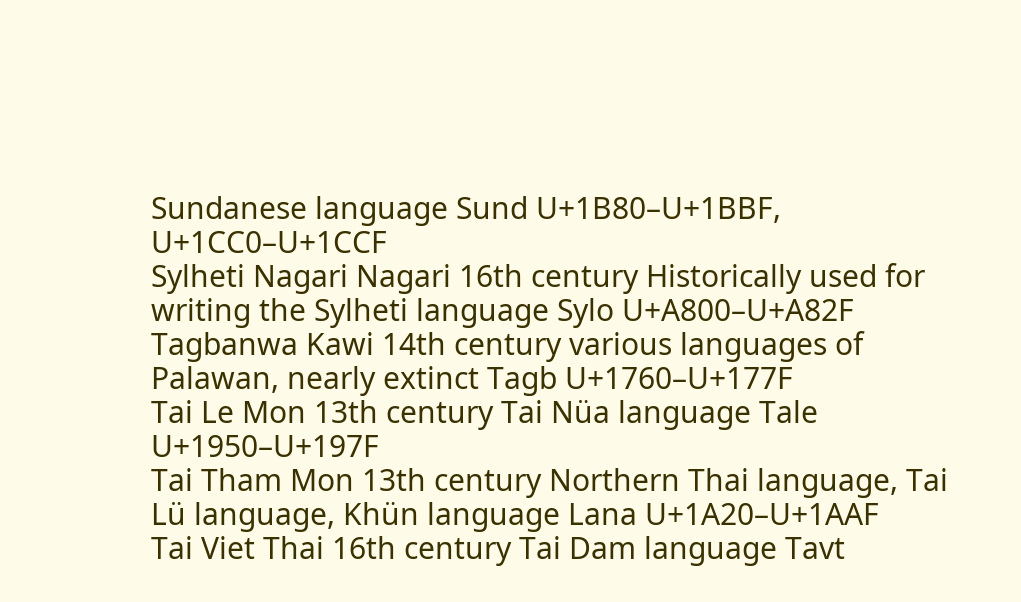Sundanese language Sund U+1B80–U+1BBF, U+1CC0–U+1CCF
Sylheti Nagari Nagari 16th century Historically used for writing the Sylheti language Sylo U+A800–U+A82F
Tagbanwa Kawi 14th century various languages of Palawan, nearly extinct Tagb U+1760–U+177F
Tai Le Mon 13th century Tai Nüa language Tale U+1950–U+197F
Tai Tham Mon 13th century Northern Thai language, Tai Lü language, Khün language Lana U+1A20–U+1AAF
Tai Viet Thai 16th century Tai Dam language Tavt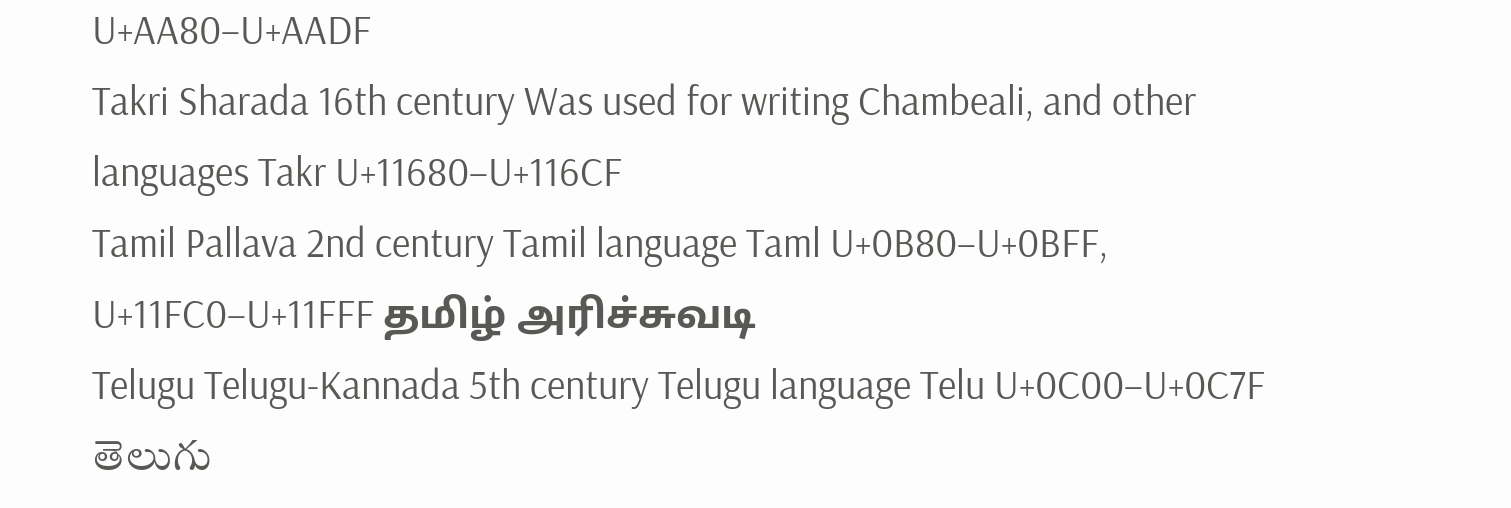U+AA80–U+AADF
Takri Sharada 16th century Was used for writing Chambeali, and other languages Takr U+11680–U+116CF
Tamil Pallava 2nd century Tamil language Taml U+0B80–U+0BFF, U+11FC0–U+11FFF தமிழ் அரிச்சுவடி
Telugu Telugu-Kannada 5th century Telugu language Telu U+0C00–U+0C7F తెలుగు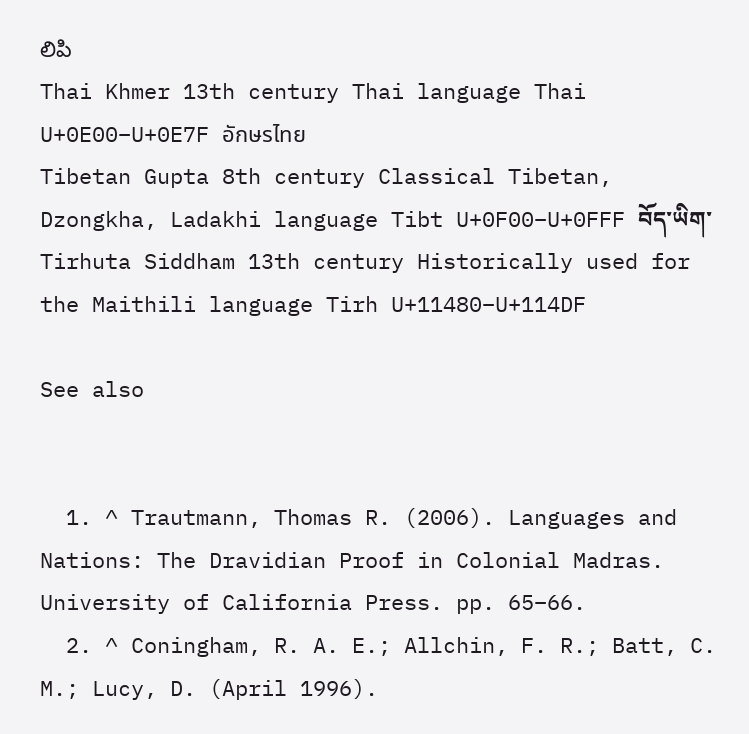లిపి
Thai Khmer 13th century Thai language Thai U+0E00–U+0E7F อักษรไทย
Tibetan Gupta 8th century Classical Tibetan, Dzongkha, Ladakhi language Tibt U+0F00–U+0FFF བོད་ཡིག་
Tirhuta Siddham 13th century Historically used for the Maithili language Tirh U+11480–U+114DF

See also


  1. ^ Trautmann, Thomas R. (2006). Languages and Nations: The Dravidian Proof in Colonial Madras. University of California Press. pp. 65–66.
  2. ^ Coningham, R. A. E.; Allchin, F. R.; Batt, C. M.; Lucy, D. (April 1996).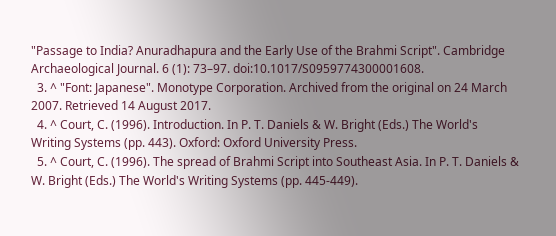"Passage to India? Anuradhapura and the Early Use of the Brahmi Script". Cambridge Archaeological Journal. 6 (1): 73–97. doi:10.1017/S0959774300001608.
  3. ^ "Font: Japanese". Monotype Corporation. Archived from the original on 24 March 2007. Retrieved 14 August 2017.
  4. ^ Court, C. (1996). Introduction. In P. T. Daniels & W. Bright (Eds.) The World's Writing Systems (pp. 443). Oxford: Oxford University Press.
  5. ^ Court, C. (1996). The spread of Brahmi Script into Southeast Asia. In P. T. Daniels & W. Bright (Eds.) The World's Writing Systems (pp. 445-449).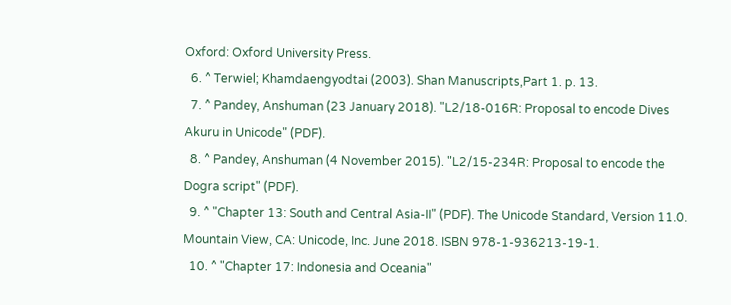Oxford: Oxford University Press.
  6. ^ Terwiel; Khamdaengyodtai (2003). Shan Manuscripts,Part 1. p. 13.
  7. ^ Pandey, Anshuman (23 January 2018). "L2/18-016R: Proposal to encode Dives Akuru in Unicode" (PDF).
  8. ^ Pandey, Anshuman (4 November 2015). "L2/15-234R: Proposal to encode the Dogra script" (PDF).
  9. ^ "Chapter 13: South and Central Asia-II" (PDF). The Unicode Standard, Version 11.0. Mountain View, CA: Unicode, Inc. June 2018. ISBN 978-1-936213-19-1.
  10. ^ "Chapter 17: Indonesia and Oceania"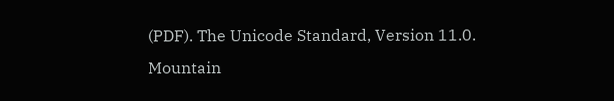(PDF). The Unicode Standard, Version 11.0. Mountain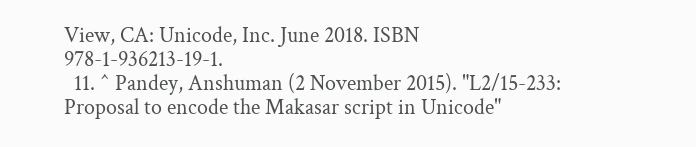View, CA: Unicode, Inc. June 2018. ISBN 978-1-936213-19-1.
  11. ^ Pandey, Anshuman (2 November 2015). "L2/15-233: Proposal to encode the Makasar script in Unicode"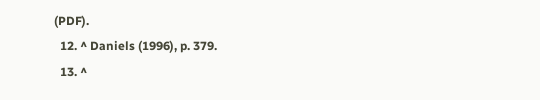(PDF).
  12. ^ Daniels (1996), p. 379.
  13. ^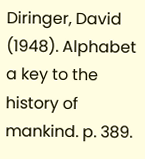Diringer, David (1948). Alphabet a key to the history of mankind. p. 389.